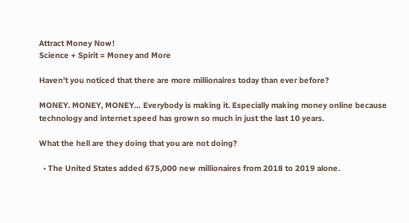Attract Money Now!
Science + Spirit = Money and More

Haven’t you noticed that there are more millionaires today than ever before?

MONEY. MONEY, MONEY… Everybody is making it. Especially making money online because technology and internet speed has grown so much in just the last 10 years.

What the hell are they doing that you are not doing?

  • The United States added 675,000 new millionaires from 2018 to 2019 alone.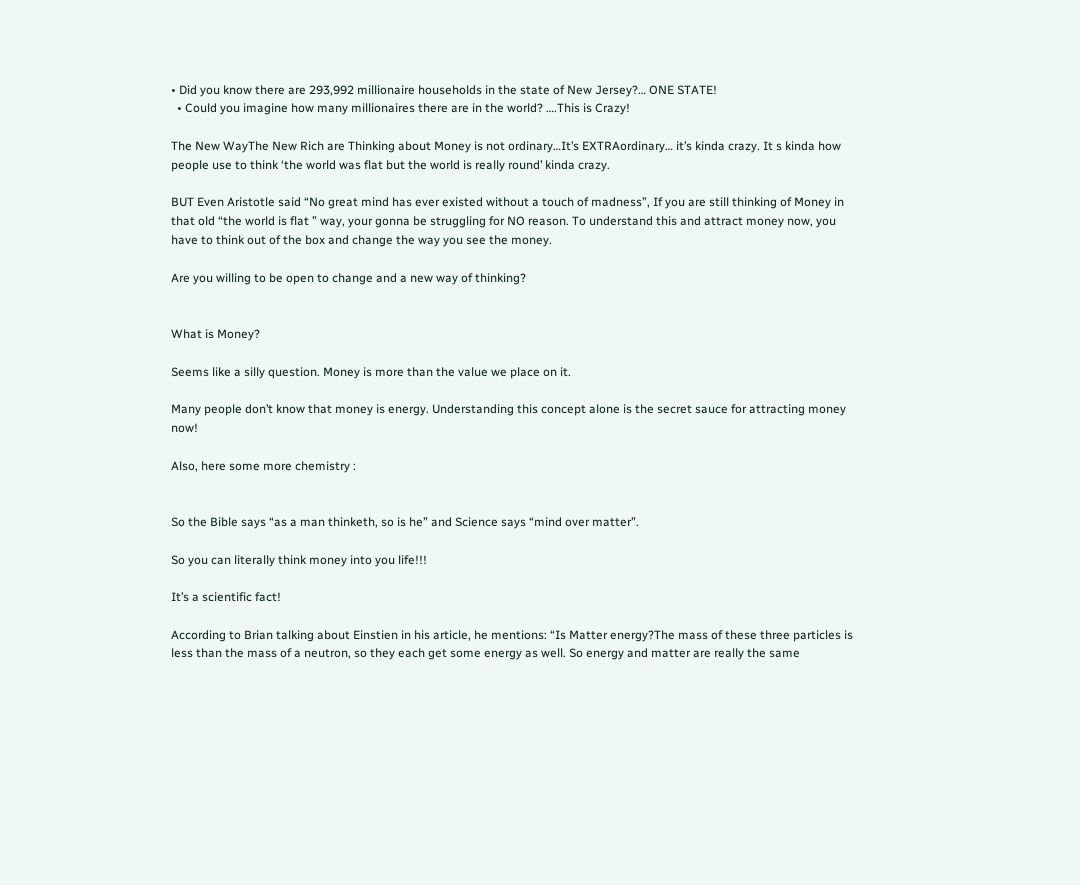• Did you know there are 293,992 millionaire households in the state of New Jersey?… ONE STATE!
  • Could you imagine how many millionaires there are in the world? ….This is Crazy!

The New WayThe New Rich are Thinking about Money is not ordinary…It’s EXTRAordinary… it’s kinda crazy. It s kinda how people use to think ‘the world was flat but the world is really round’ kinda crazy.

BUT Even Aristotle said “No great mind has ever existed without a touch of madness”, If you are still thinking of Money in that old “the world is flat ” way, your gonna be struggling for NO reason. To understand this and attract money now, you have to think out of the box and change the way you see the money.

Are you willing to be open to change and a new way of thinking?


What is Money?

Seems like a silly question. Money is more than the value we place on it.

Many people don’t know that money is energy. Understanding this concept alone is the secret sauce for attracting money now!

Also, here some more chemistry :


So the Bible says “as a man thinketh, so is he” and Science says “mind over matter”.

So you can literally think money into you life!!!

It’s a scientific fact!

According to Brian talking about Einstien in his article, he mentions: “Is Matter energy?The mass of these three particles is less than the mass of a neutron, so they each get some energy as well. So energy and matter are really the same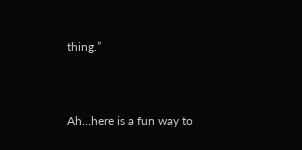thing.”


Ah…here is a fun way to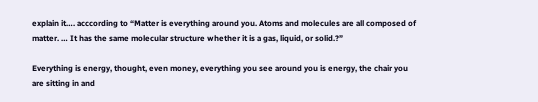explain it…. acccording to “Matter is everything around you. Atoms and molecules are all composed of matter. … It has the same molecular structure whether it is a gas, liquid, or solid.?”

Everything is energy, thought, even money, everything you see around you is energy, the chair you are sitting in and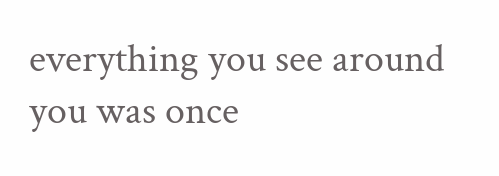everything you see around you was once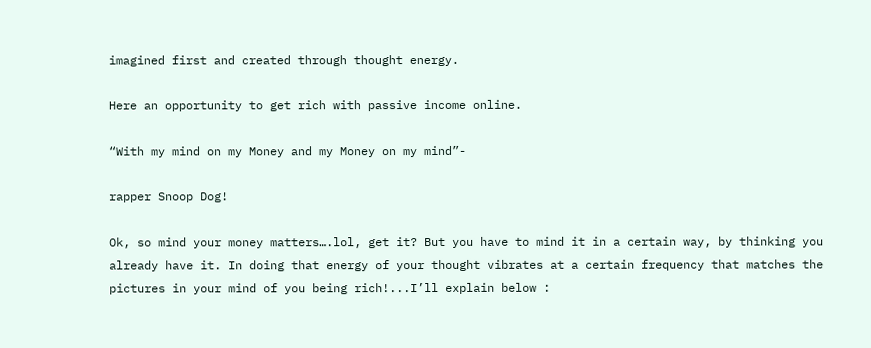imagined first and created through thought energy.

Here an opportunity to get rich with passive income online.

“With my mind on my Money and my Money on my mind”-

rapper Snoop Dog!

Ok, so mind your money matters….lol, get it? But you have to mind it in a certain way, by thinking you already have it. In doing that energy of your thought vibrates at a certain frequency that matches the pictures in your mind of you being rich!...I’ll explain below :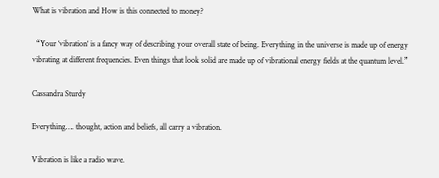What is vibration and How is this connected to money?

  “Your ‘vibration‘ is a fancy way of describing your overall state of being. Everything in the universe is made up of energy vibrating at different frequencies. Even things that look solid are made up of vibrational energy fields at the quantum level.”

Cassandra Sturdy

Everything…. thought, action and beliefs, all carry a vibration.

Vibration is like a radio wave.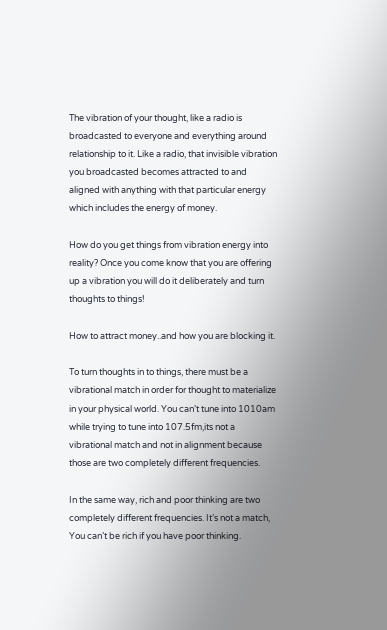The vibration of your thought, like a radio is broadcasted to everyone and everything around relationship to it. Like a radio, that invisible vibration you broadcasted becomes attracted to and aligned with anything with that particular energy which includes the energy of money.

How do you get things from vibration energy into reality? Once you come know that you are offering up a vibration you will do it deliberately and turn thoughts to things!

How to attract money..and how you are blocking it.

To turn thoughts in to things, there must be a vibrational match in order for thought to materialize in your physical world. You can’t tune into 1010am while trying to tune into 107.5fm,its not a vibrational match and not in alignment because those are two completely different frequencies.

In the same way, rich and poor thinking are two completely different frequencies. It’s not a match, You can’t be rich if you have poor thinking.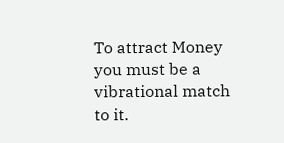To attract Money you must be a vibrational match to it.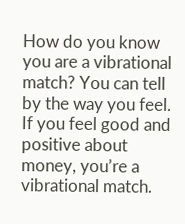How do you know you are a vibrational match? You can tell by the way you feel. If you feel good and positive about money, you’re a vibrational match.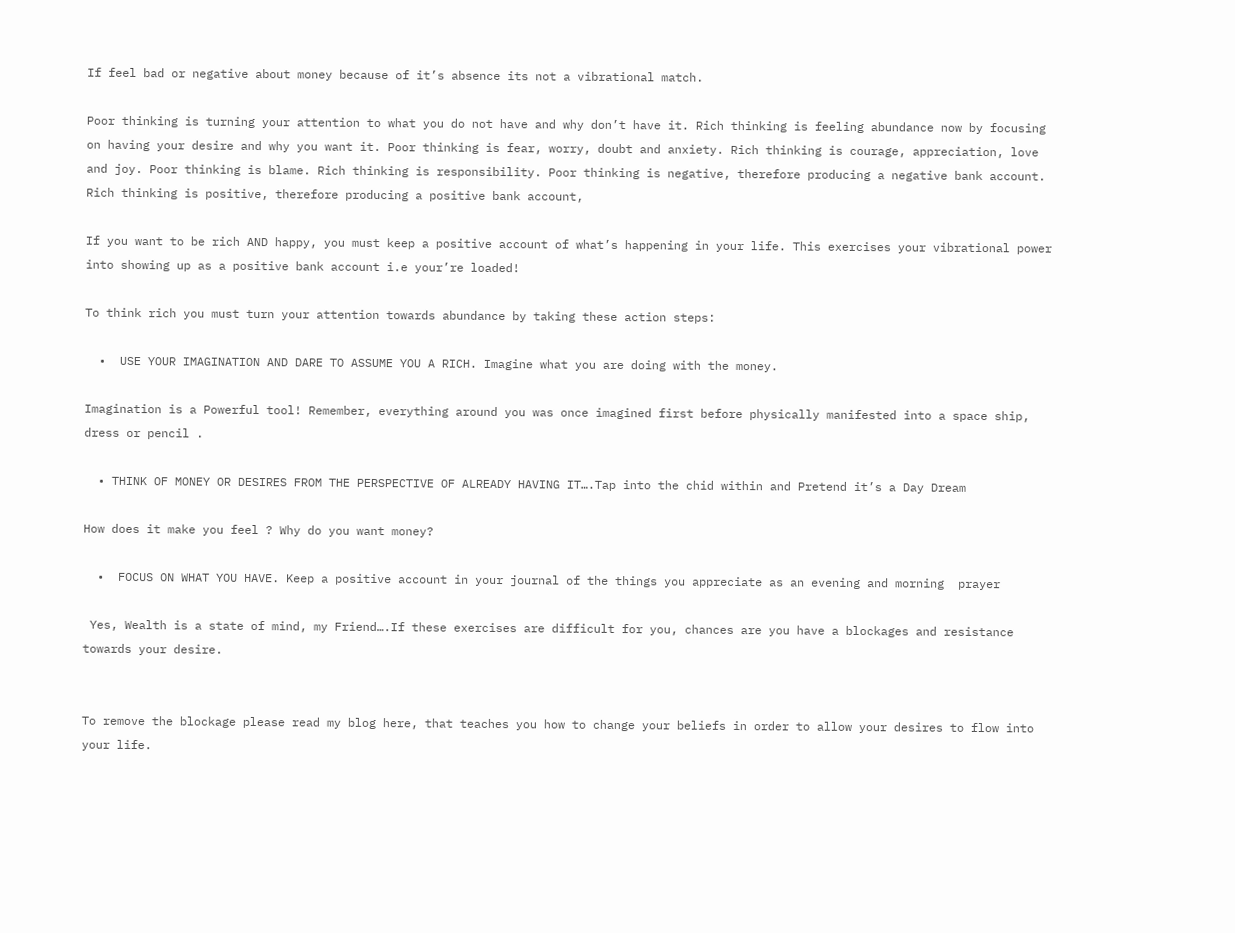If feel bad or negative about money because of it’s absence its not a vibrational match.

Poor thinking is turning your attention to what you do not have and why don’t have it. Rich thinking is feeling abundance now by focusing on having your desire and why you want it. Poor thinking is fear, worry, doubt and anxiety. Rich thinking is courage, appreciation, love and joy. Poor thinking is blame. Rich thinking is responsibility. Poor thinking is negative, therefore producing a negative bank account. Rich thinking is positive, therefore producing a positive bank account,

If you want to be rich AND happy, you must keep a positive account of what’s happening in your life. This exercises your vibrational power into showing up as a positive bank account i.e your’re loaded!

To think rich you must turn your attention towards abundance by taking these action steps:

  •  USE YOUR IMAGINATION AND DARE TO ASSUME YOU A RICH. Imagine what you are doing with the money.

Imagination is a Powerful tool! Remember, everything around you was once imagined first before physically manifested into a space ship, dress or pencil .

  • THINK OF MONEY OR DESIRES FROM THE PERSPECTIVE OF ALREADY HAVING IT….Tap into the chid within and Pretend it’s a Day Dream

How does it make you feel ? Why do you want money?

  •  FOCUS ON WHAT YOU HAVE. Keep a positive account in your journal of the things you appreciate as an evening and morning  prayer

 Yes, Wealth is a state of mind, my Friend….If these exercises are difficult for you, chances are you have a blockages and resistance towards your desire.


To remove the blockage please read my blog here, that teaches you how to change your beliefs in order to allow your desires to flow into your life.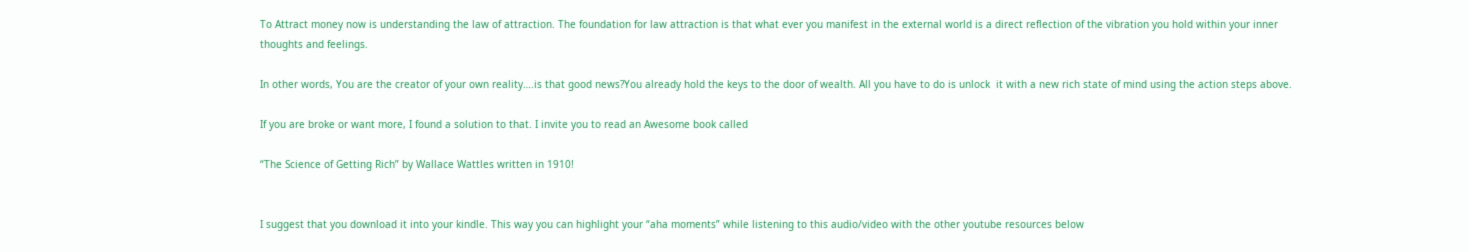To Attract money now is understanding the law of attraction. The foundation for law attraction is that what ever you manifest in the external world is a direct reflection of the vibration you hold within your inner thoughts and feelings.

In other words, You are the creator of your own reality….is that good news?You already hold the keys to the door of wealth. All you have to do is unlock  it with a new rich state of mind using the action steps above.

If you are broke or want more, I found a solution to that. I invite you to read an Awesome book called

“The Science of Getting Rich” by Wallace Wattles written in 1910!


I suggest that you download it into your kindle. This way you can highlight your “aha moments” while listening to this audio/video with the other youtube resources below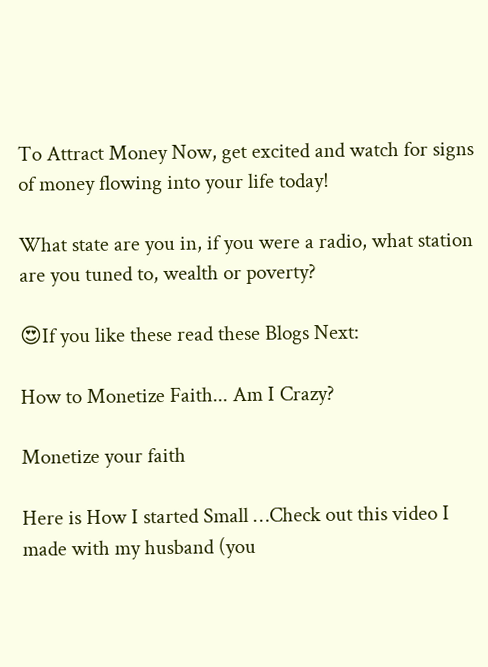To Attract Money Now, get excited and watch for signs of money flowing into your life today!

What state are you in, if you were a radio, what station are you tuned to, wealth or poverty?

😍If you like these read these Blogs Next:

How to Monetize Faith... Am I Crazy?

Monetize your faith

Here is How I started Small …Check out this video I made with my husband (you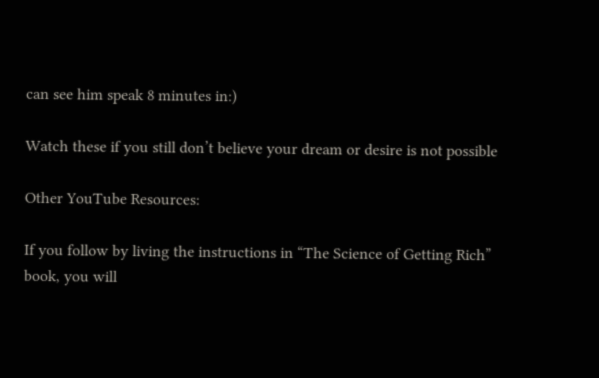can see him speak 8 minutes in:)

Watch these if you still don’t believe your dream or desire is not possible

Other YouTube Resources:

If you follow by living the instructions in “The Science of Getting Rich” book, you will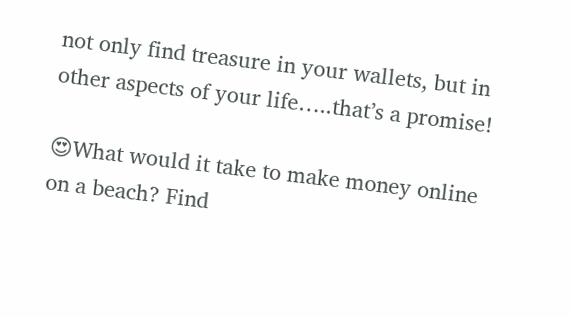not only find treasure in your wallets, but in other aspects of your life…..that’s a promise!

😍What would it take to make money online on a beach? Find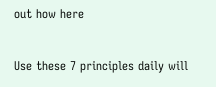out how here


Use these 7 principles daily will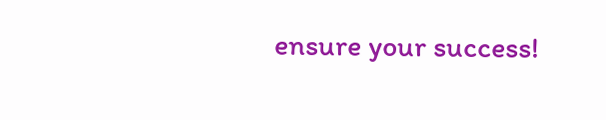ensure your success!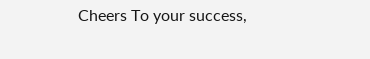Cheers To your success,